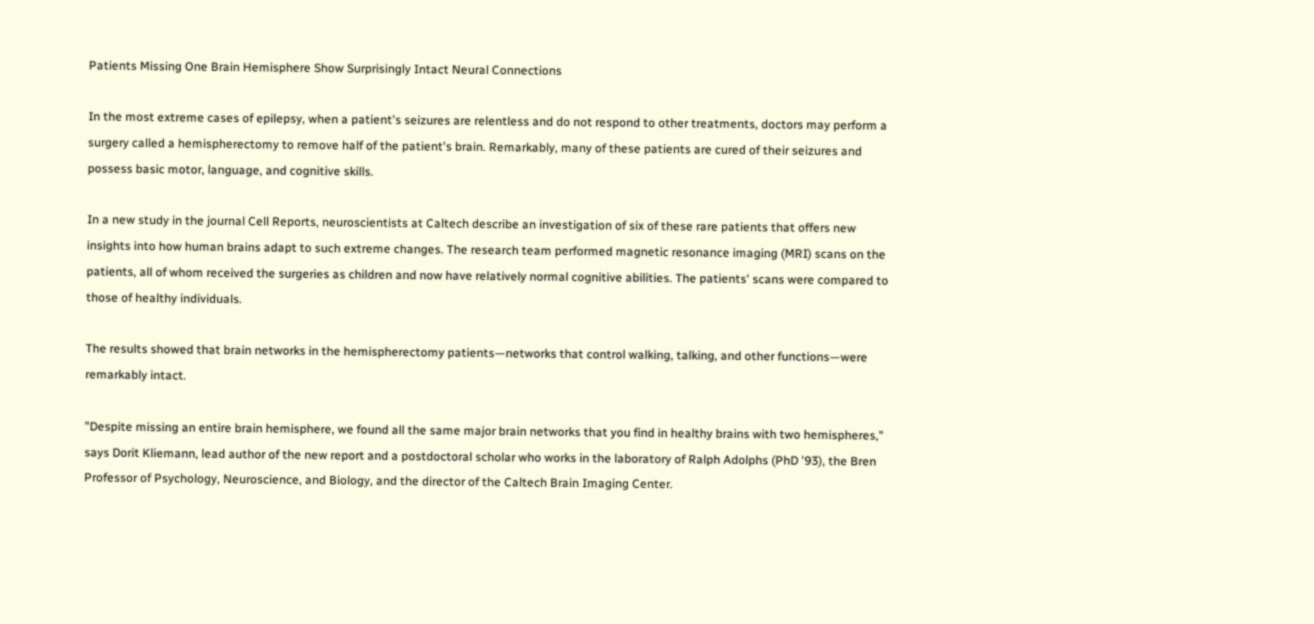Patients Missing One Brain Hemisphere Show Surprisingly Intact Neural Connections

In the most extreme cases of epilepsy, when a patient's seizures are relentless and do not respond to other treatments, doctors may perform a surgery called a hemispherectomy to remove half of the patient's brain. Remarkably, many of these patients are cured of their seizures and possess basic motor, language, and cognitive skills.

In a new study in the journal Cell Reports, neuroscientists at Caltech describe an investigation of six of these rare patients that offers new insights into how human brains adapt to such extreme changes. The research team performed magnetic resonance imaging (MRI) scans on the patients, all of whom received the surgeries as children and now have relatively normal cognitive abilities. The patients' scans were compared to those of healthy individuals.

The results showed that brain networks in the hemispherectomy patients—networks that control walking, talking, and other functions—were remarkably intact.

"Despite missing an entire brain hemisphere, we found all the same major brain networks that you find in healthy brains with two hemispheres," says Dorit Kliemann, lead author of the new report and a postdoctoral scholar who works in the laboratory of Ralph Adolphs (PhD '93), the Bren Professor of Psychology, Neuroscience, and Biology, and the director of the Caltech Brain Imaging Center.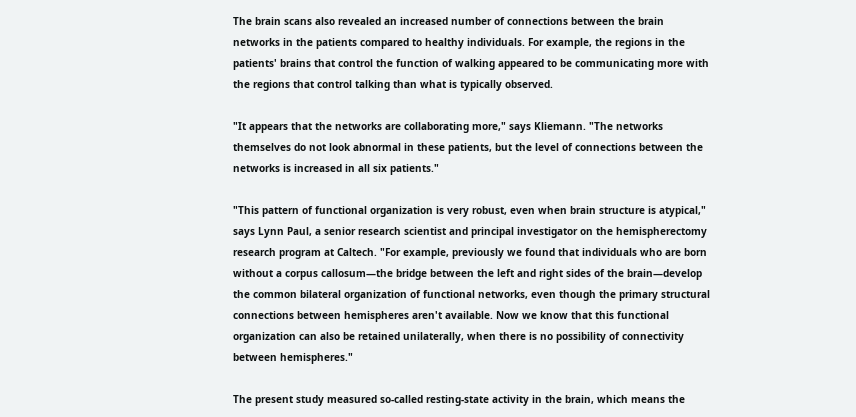The brain scans also revealed an increased number of connections between the brain networks in the patients compared to healthy individuals. For example, the regions in the patients' brains that control the function of walking appeared to be communicating more with the regions that control talking than what is typically observed.

"It appears that the networks are collaborating more," says Kliemann. "The networks themselves do not look abnormal in these patients, but the level of connections between the networks is increased in all six patients."

"This pattern of functional organization is very robust, even when brain structure is atypical," says Lynn Paul, a senior research scientist and principal investigator on the hemispherectomy research program at Caltech. "For example, previously we found that individuals who are born without a corpus callosum—the bridge between the left and right sides of the brain—develop the common bilateral organization of functional networks, even though the primary structural connections between hemispheres aren't available. Now we know that this functional organization can also be retained unilaterally, when there is no possibility of connectivity between hemispheres."

The present study measured so-called resting-state activity in the brain, which means the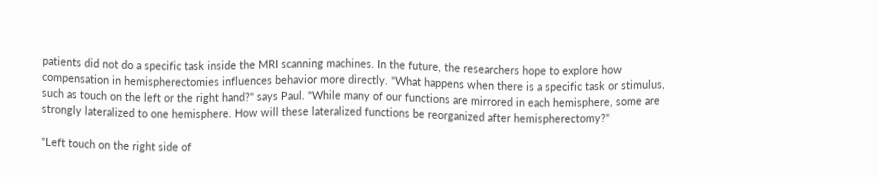patients did not do a specific task inside the MRI scanning machines. In the future, the researchers hope to explore how compensation in hemispherectomies influences behavior more directly. "What happens when there is a specific task or stimulus, such as touch on the left or the right hand?" says Paul. "While many of our functions are mirrored in each hemisphere, some are strongly lateralized to one hemisphere. How will these lateralized functions be reorganized after hemispherectomy?"

"Left touch on the right side of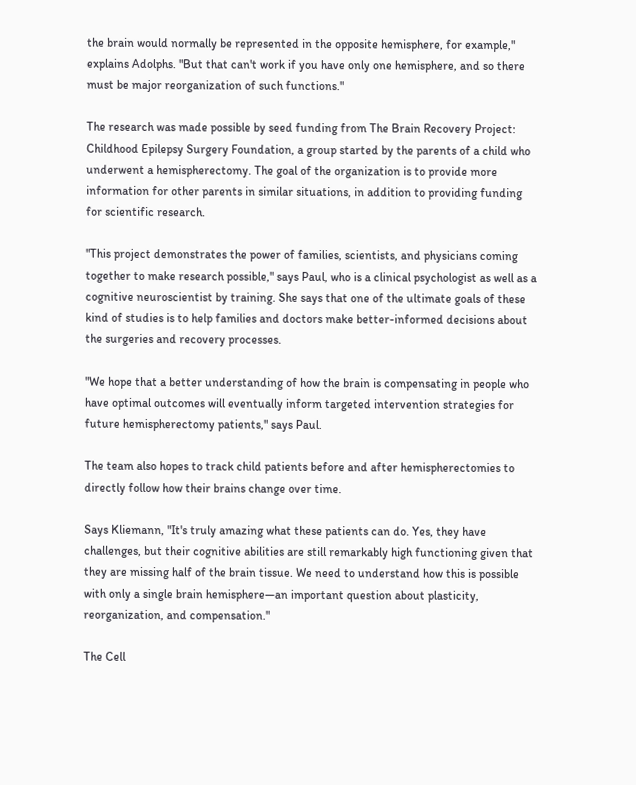the brain would normally be represented in the opposite hemisphere, for example," explains Adolphs. "But that can't work if you have only one hemisphere, and so there must be major reorganization of such functions."

The research was made possible by seed funding from The Brain Recovery Project: Childhood Epilepsy Surgery Foundation, a group started by the parents of a child who underwent a hemispherectomy. The goal of the organization is to provide more information for other parents in similar situations, in addition to providing funding for scientific research.

"This project demonstrates the power of families, scientists, and physicians coming together to make research possible," says Paul, who is a clinical psychologist as well as a cognitive neuroscientist by training. She says that one of the ultimate goals of these kind of studies is to help families and doctors make better-informed decisions about the surgeries and recovery processes.

"We hope that a better understanding of how the brain is compensating in people who have optimal outcomes will eventually inform targeted intervention strategies for future hemispherectomy patients," says Paul.

The team also hopes to track child patients before and after hemispherectomies to directly follow how their brains change over time.

Says Kliemann, "It's truly amazing what these patients can do. Yes, they have challenges, but their cognitive abilities are still remarkably high functioning given that they are missing half of the brain tissue. We need to understand how this is possible with only a single brain hemisphere—an important question about plasticity, reorganization, and compensation."

The Cell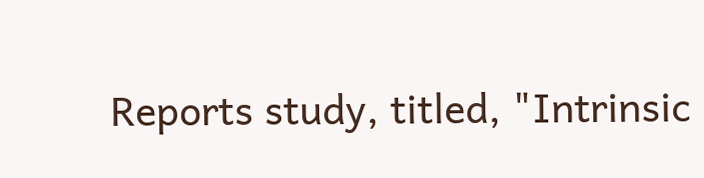Reports study, titled, "Intrinsic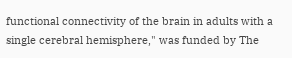functional connectivity of the brain in adults with a single cerebral hemisphere," was funded by The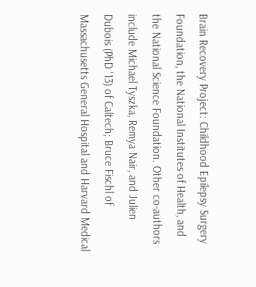Brain Recovery Project: Childhood Epilepsy Surgery Foundation, the National Institutes of Health, and the National Science Foundation. Other co-authors include Michael Tyszka, Remya Nair, and Julien Dubois (PhD '13) of Caltech; Bruce Fischl of Massachusetts General Hospital and Harvard Medical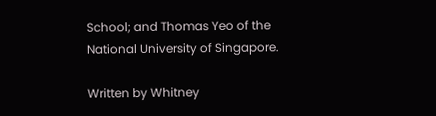School; and Thomas Yeo of the National University of Singapore.

Written by Whitney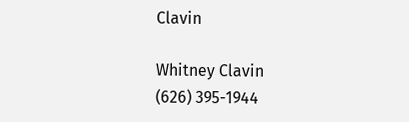Clavin

Whitney Clavin
(626) 395-1944